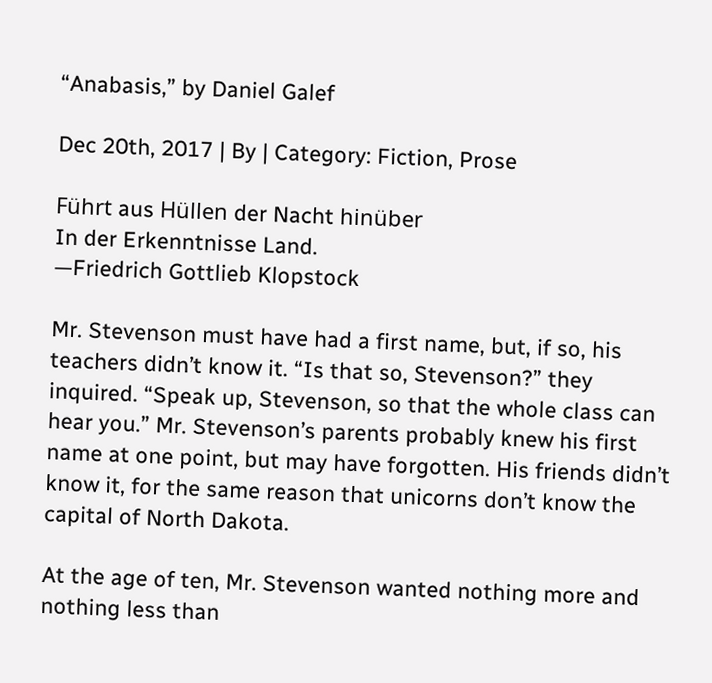“Anabasis,” by Daniel Galef

Dec 20th, 2017 | By | Category: Fiction, Prose

Führt aus Hüllen der Nacht hinüber
In der Erkenntnisse Land.
—Friedrich Gottlieb Klopstock

Mr. Stevenson must have had a first name, but, if so, his teachers didn’t know it. “Is that so, Stevenson?” they inquired. “Speak up, Stevenson, so that the whole class can hear you.” Mr. Stevenson’s parents probably knew his first name at one point, but may have forgotten. His friends didn’t know it, for the same reason that unicorns don’t know the capital of North Dakota.

At the age of ten, Mr. Stevenson wanted nothing more and nothing less than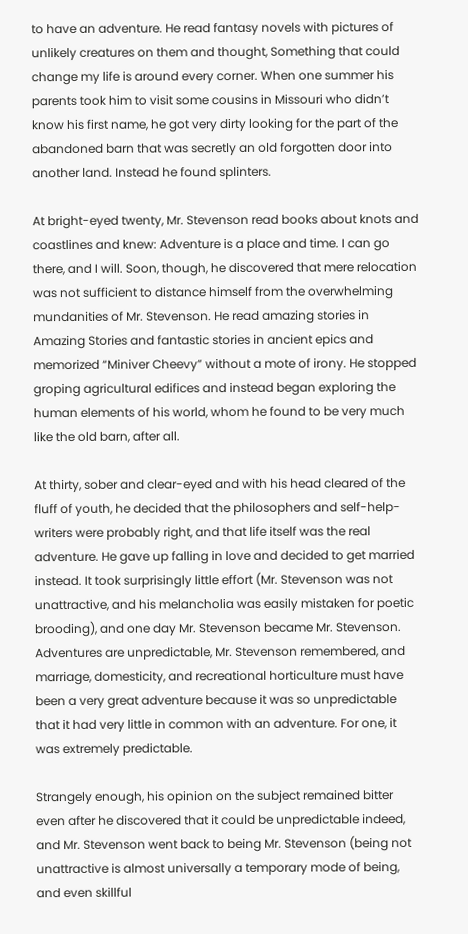to have an adventure. He read fantasy novels with pictures of unlikely creatures on them and thought, Something that could change my life is around every corner. When one summer his parents took him to visit some cousins in Missouri who didn’t know his first name, he got very dirty looking for the part of the abandoned barn that was secretly an old forgotten door into another land. Instead he found splinters.

At bright-eyed twenty, Mr. Stevenson read books about knots and coastlines and knew: Adventure is a place and time. I can go there, and I will. Soon, though, he discovered that mere relocation was not sufficient to distance himself from the overwhelming mundanities of Mr. Stevenson. He read amazing stories in Amazing Stories and fantastic stories in ancient epics and memorized “Miniver Cheevy” without a mote of irony. He stopped groping agricultural edifices and instead began exploring the human elements of his world, whom he found to be very much like the old barn, after all.

At thirty, sober and clear-eyed and with his head cleared of the fluff of youth, he decided that the philosophers and self-help-writers were probably right, and that life itself was the real adventure. He gave up falling in love and decided to get married instead. It took surprisingly little effort (Mr. Stevenson was not unattractive, and his melancholia was easily mistaken for poetic brooding), and one day Mr. Stevenson became Mr. Stevenson. Adventures are unpredictable, Mr. Stevenson remembered, and marriage, domesticity, and recreational horticulture must have been a very great adventure because it was so unpredictable that it had very little in common with an adventure. For one, it was extremely predictable.

Strangely enough, his opinion on the subject remained bitter even after he discovered that it could be unpredictable indeed, and Mr. Stevenson went back to being Mr. Stevenson (being not unattractive is almost universally a temporary mode of being, and even skillful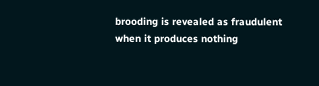brooding is revealed as fraudulent when it produces nothing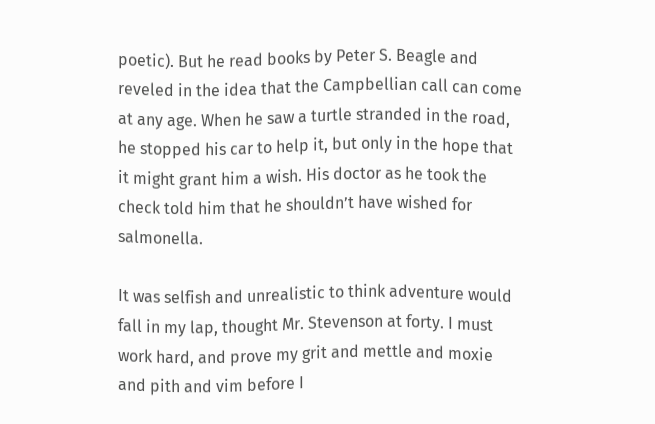poetic). But he read books by Peter S. Beagle and reveled in the idea that the Campbellian call can come at any age. When he saw a turtle stranded in the road, he stopped his car to help it, but only in the hope that it might grant him a wish. His doctor as he took the check told him that he shouldn’t have wished for salmonella.

It was selfish and unrealistic to think adventure would fall in my lap, thought Mr. Stevenson at forty. I must work hard, and prove my grit and mettle and moxie and pith and vim before I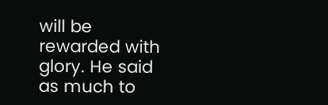will be rewarded with glory. He said as much to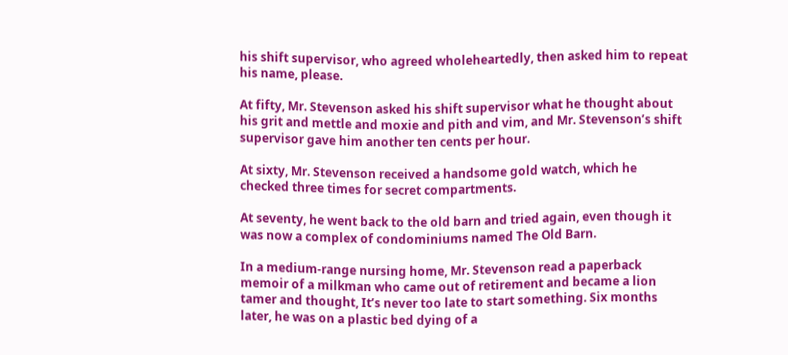his shift supervisor, who agreed wholeheartedly, then asked him to repeat his name, please.

At fifty, Mr. Stevenson asked his shift supervisor what he thought about his grit and mettle and moxie and pith and vim, and Mr. Stevenson’s shift supervisor gave him another ten cents per hour.

At sixty, Mr. Stevenson received a handsome gold watch, which he checked three times for secret compartments.

At seventy, he went back to the old barn and tried again, even though it was now a complex of condominiums named The Old Barn.

In a medium-range nursing home, Mr. Stevenson read a paperback memoir of a milkman who came out of retirement and became a lion tamer and thought, It’s never too late to start something. Six months later, he was on a plastic bed dying of a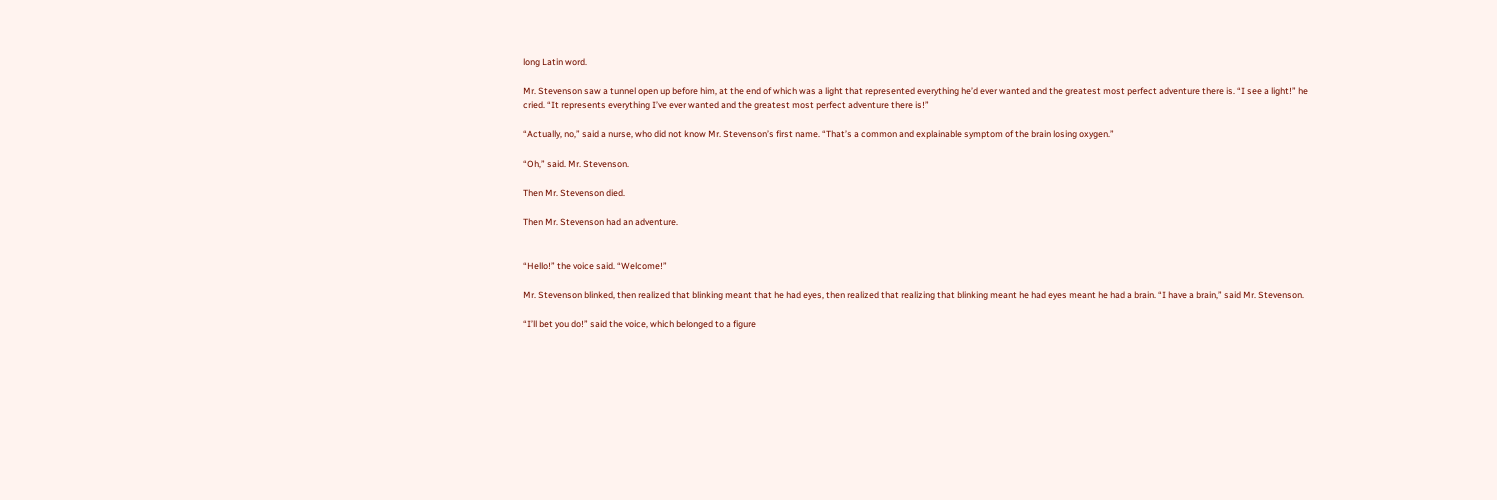long Latin word.

Mr. Stevenson saw a tunnel open up before him, at the end of which was a light that represented everything he’d ever wanted and the greatest most perfect adventure there is. “I see a light!” he cried. “It represents everything I’ve ever wanted and the greatest most perfect adventure there is!”

“Actually, no,” said a nurse, who did not know Mr. Stevenson’s first name. “That’s a common and explainable symptom of the brain losing oxygen.”

“Oh,” said. Mr. Stevenson.

Then Mr. Stevenson died.

Then Mr. Stevenson had an adventure.


“Hello!” the voice said. “Welcome!”

Mr. Stevenson blinked, then realized that blinking meant that he had eyes, then realized that realizing that blinking meant he had eyes meant he had a brain. “I have a brain,” said Mr. Stevenson.

“I’ll bet you do!” said the voice, which belonged to a figure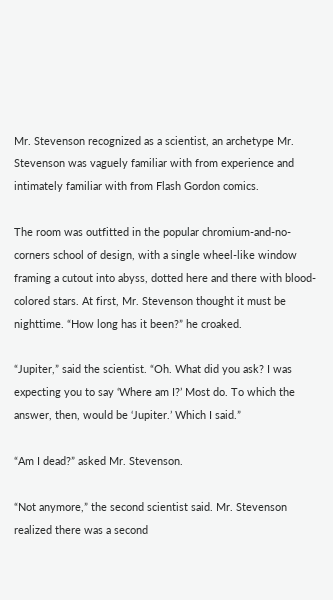Mr. Stevenson recognized as a scientist, an archetype Mr. Stevenson was vaguely familiar with from experience and intimately familiar with from Flash Gordon comics.

The room was outfitted in the popular chromium-and-no-corners school of design, with a single wheel-like window framing a cutout into abyss, dotted here and there with blood-colored stars. At first, Mr. Stevenson thought it must be nighttime. “How long has it been?” he croaked.

“Jupiter,” said the scientist. “Oh. What did you ask? I was expecting you to say ‘Where am I?’ Most do. To which the answer, then, would be ‘Jupiter.’ Which I said.”

“Am I dead?” asked Mr. Stevenson.

“Not anymore,” the second scientist said. Mr. Stevenson realized there was a second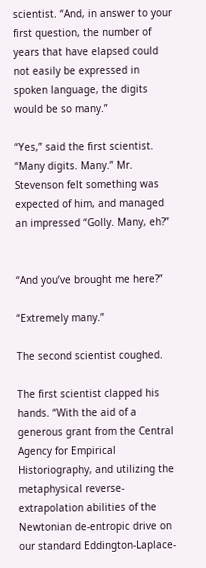scientist. “And, in answer to your first question, the number of years that have elapsed could not easily be expressed in spoken language, the digits would be so many.”

“Yes,” said the first scientist. “Many digits. Many.” Mr. Stevenson felt something was expected of him, and managed an impressed “Golly. Many, eh?”


“And you’ve brought me here?”

“Extremely many.”

The second scientist coughed.

The first scientist clapped his hands. “With the aid of a generous grant from the Central Agency for Empirical Historiography, and utilizing the metaphysical reverse-extrapolation abilities of the Newtonian de-entropic drive on our standard Eddington-Laplace-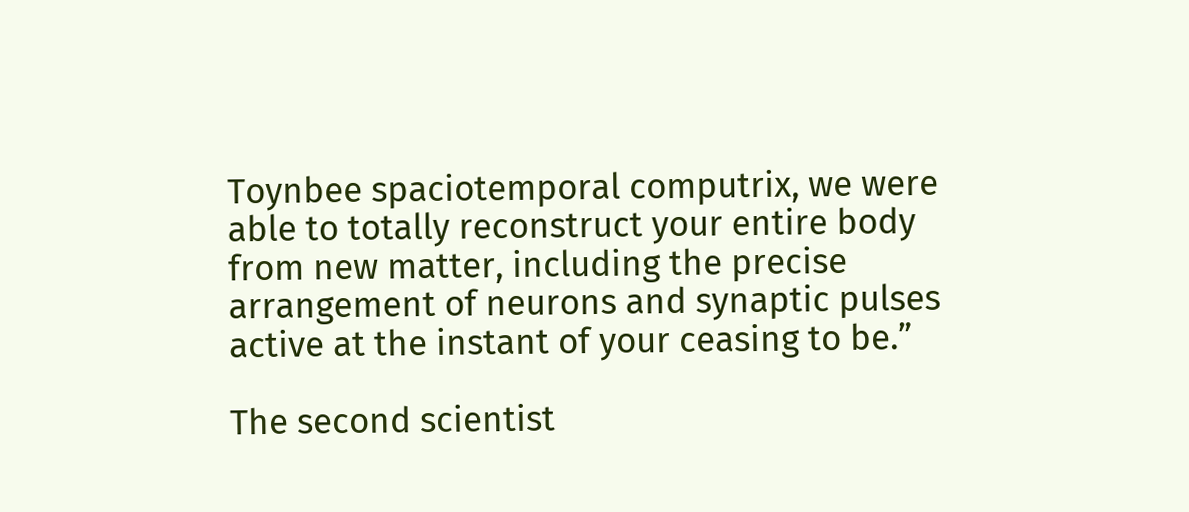Toynbee spaciotemporal computrix, we were able to totally reconstruct your entire body from new matter, including the precise arrangement of neurons and synaptic pulses active at the instant of your ceasing to be.”

The second scientist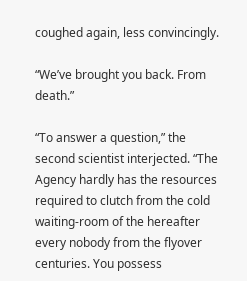coughed again, less convincingly.

“We’ve brought you back. From death.”

“To answer a question,” the second scientist interjected. “The Agency hardly has the resources required to clutch from the cold waiting-room of the hereafter every nobody from the flyover centuries. You possess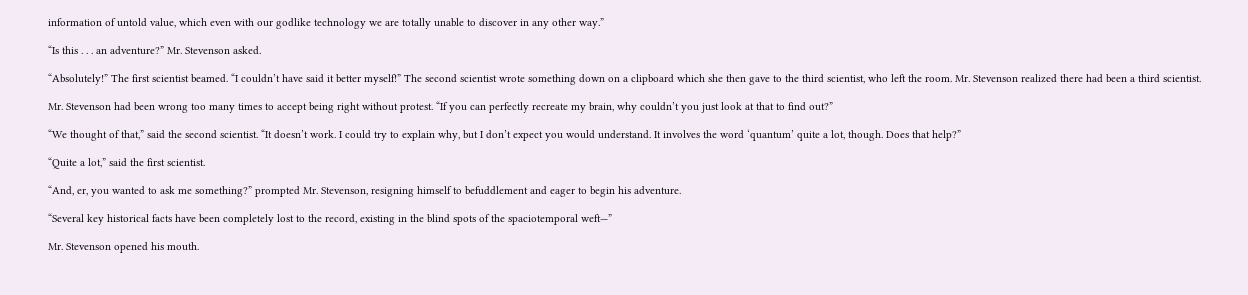information of untold value, which even with our godlike technology we are totally unable to discover in any other way.”

“Is this . . . an adventure?” Mr. Stevenson asked.

“Absolutely!” The first scientist beamed. “I couldn’t have said it better myself!” The second scientist wrote something down on a clipboard which she then gave to the third scientist, who left the room. Mr. Stevenson realized there had been a third scientist.

Mr. Stevenson had been wrong too many times to accept being right without protest. “If you can perfectly recreate my brain, why couldn’t you just look at that to find out?”

“We thought of that,” said the second scientist. “It doesn’t work. I could try to explain why, but I don’t expect you would understand. It involves the word ‘quantum’ quite a lot, though. Does that help?”

“Quite a lot,” said the first scientist.

“And, er, you wanted to ask me something?” prompted Mr. Stevenson, resigning himself to befuddlement and eager to begin his adventure.

“Several key historical facts have been completely lost to the record, existing in the blind spots of the spaciotemporal weft—”

Mr. Stevenson opened his mouth.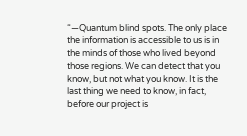“—Quantum blind spots. The only place the information is accessible to us is in the minds of those who lived beyond those regions. We can detect that you know, but not what you know. It is the last thing we need to know, in fact, before our project is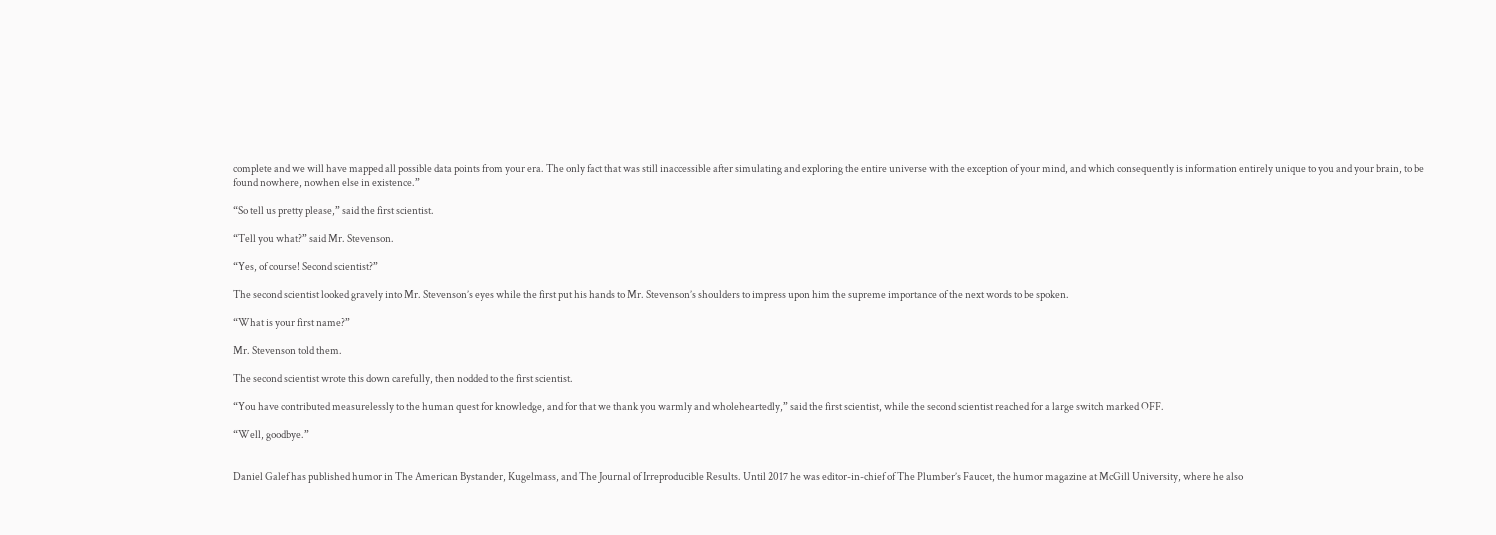complete and we will have mapped all possible data points from your era. The only fact that was still inaccessible after simulating and exploring the entire universe with the exception of your mind, and which consequently is information entirely unique to you and your brain, to be found nowhere, nowhen else in existence.”

“So tell us pretty please,” said the first scientist.

“Tell you what?” said Mr. Stevenson.

“Yes, of course! Second scientist?”

The second scientist looked gravely into Mr. Stevenson’s eyes while the first put his hands to Mr. Stevenson’s shoulders to impress upon him the supreme importance of the next words to be spoken.

“What is your first name?”

Mr. Stevenson told them.

The second scientist wrote this down carefully, then nodded to the first scientist.

“You have contributed measurelessly to the human quest for knowledge, and for that we thank you warmly and wholeheartedly,” said the first scientist, while the second scientist reached for a large switch marked OFF.

“Well, goodbye.”


Daniel Galef has published humor in The American Bystander, Kugelmass, and The Journal of Irreproducible Results. Until 2017 he was editor-in-chief of The Plumber’s Faucet, the humor magazine at McGill University, where he also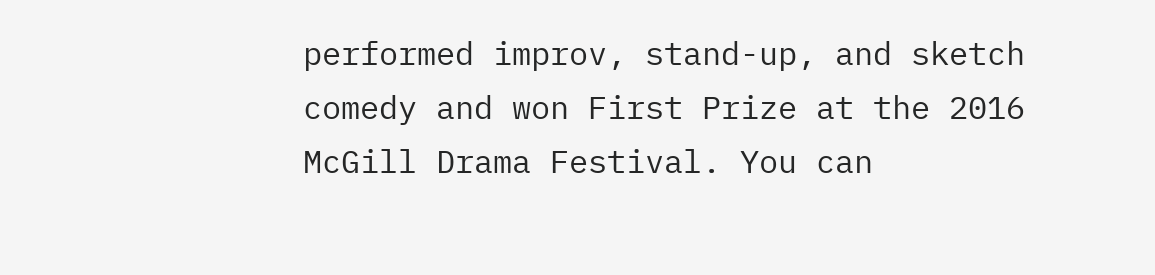performed improv, stand-up, and sketch comedy and won First Prize at the 2016 McGill Drama Festival. You can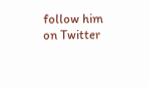follow him on Twitter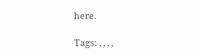here.

Tags: , , , ,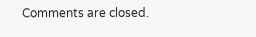Comments are closed.